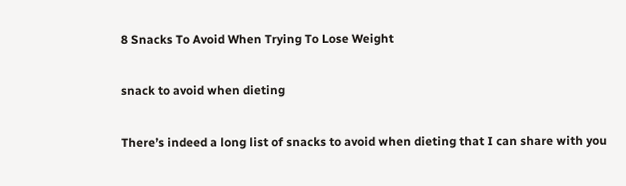8 Snacks To Avoid When Trying To Lose Weight

snack to avoid when dieting

There’s indeed a long list of snacks to avoid when dieting that I can share with you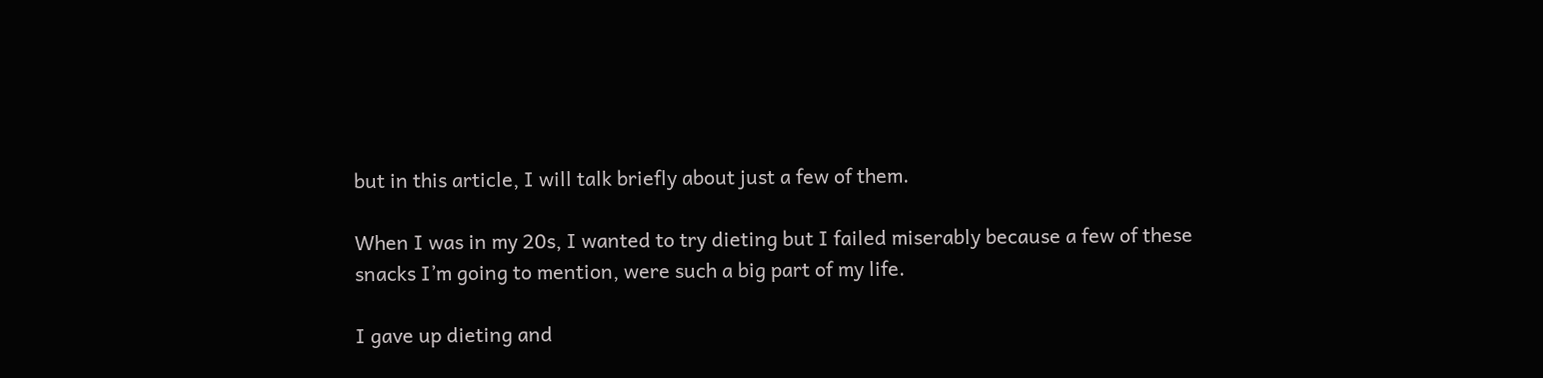but in this article, I will talk briefly about just a few of them.

When I was in my 20s, I wanted to try dieting but I failed miserably because a few of these snacks I’m going to mention, were such a big part of my life.

I gave up dieting and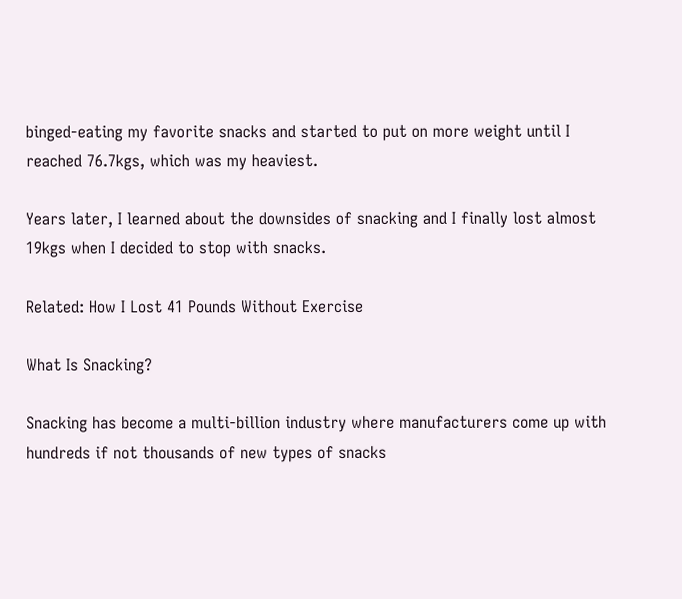binged-eating my favorite snacks and started to put on more weight until I reached 76.7kgs, which was my heaviest.

Years later, I learned about the downsides of snacking and I finally lost almost 19kgs when I decided to stop with snacks.

Related: How I Lost 41 Pounds Without Exercise

What Is Snacking?

Snacking has become a multi-billion industry where manufacturers come up with hundreds if not thousands of new types of snacks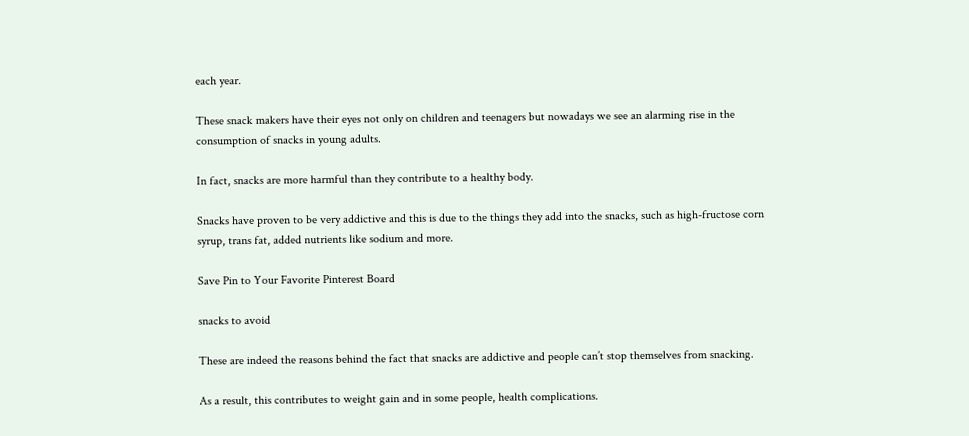each year.

These snack makers have their eyes not only on children and teenagers but nowadays we see an alarming rise in the consumption of snacks in young adults.

In fact, snacks are more harmful than they contribute to a healthy body.

Snacks have proven to be very addictive and this is due to the things they add into the snacks, such as high-fructose corn syrup, trans fat, added nutrients like sodium and more.

Save Pin to Your Favorite Pinterest Board

snacks to avoid

These are indeed the reasons behind the fact that snacks are addictive and people can’t stop themselves from snacking.

As a result, this contributes to weight gain and in some people, health complications.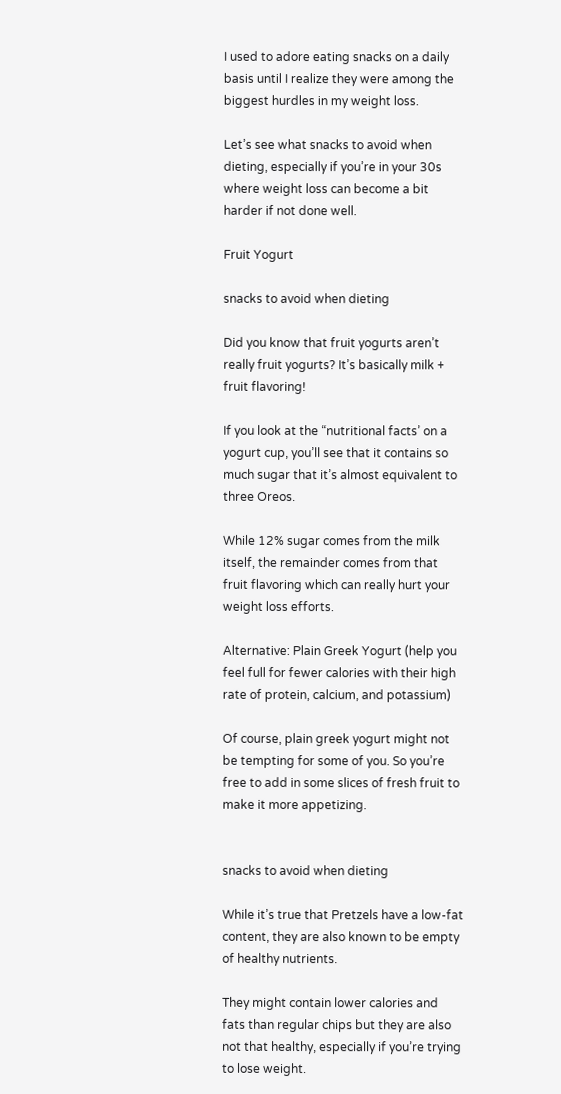I used to adore eating snacks on a daily basis until I realize they were among the biggest hurdles in my weight loss.

Let’s see what snacks to avoid when dieting, especially if you’re in your 30s where weight loss can become a bit harder if not done well.

Fruit Yogurt

snacks to avoid when dieting

Did you know that fruit yogurts aren’t really fruit yogurts? It’s basically milk + fruit flavoring!

If you look at the “nutritional facts’ on a yogurt cup, you’ll see that it contains so much sugar that it’s almost equivalent to three Oreos.

While 12% sugar comes from the milk itself, the remainder comes from that fruit flavoring which can really hurt your weight loss efforts.

Alternative: Plain Greek Yogurt (help you feel full for fewer calories with their high rate of protein, calcium, and potassium)

Of course, plain greek yogurt might not be tempting for some of you. So you’re free to add in some slices of fresh fruit to make it more appetizing.


snacks to avoid when dieting

While it’s true that Pretzels have a low-fat content, they are also known to be empty of healthy nutrients.

They might contain lower calories and fats than regular chips but they are also not that healthy, especially if you’re trying to lose weight.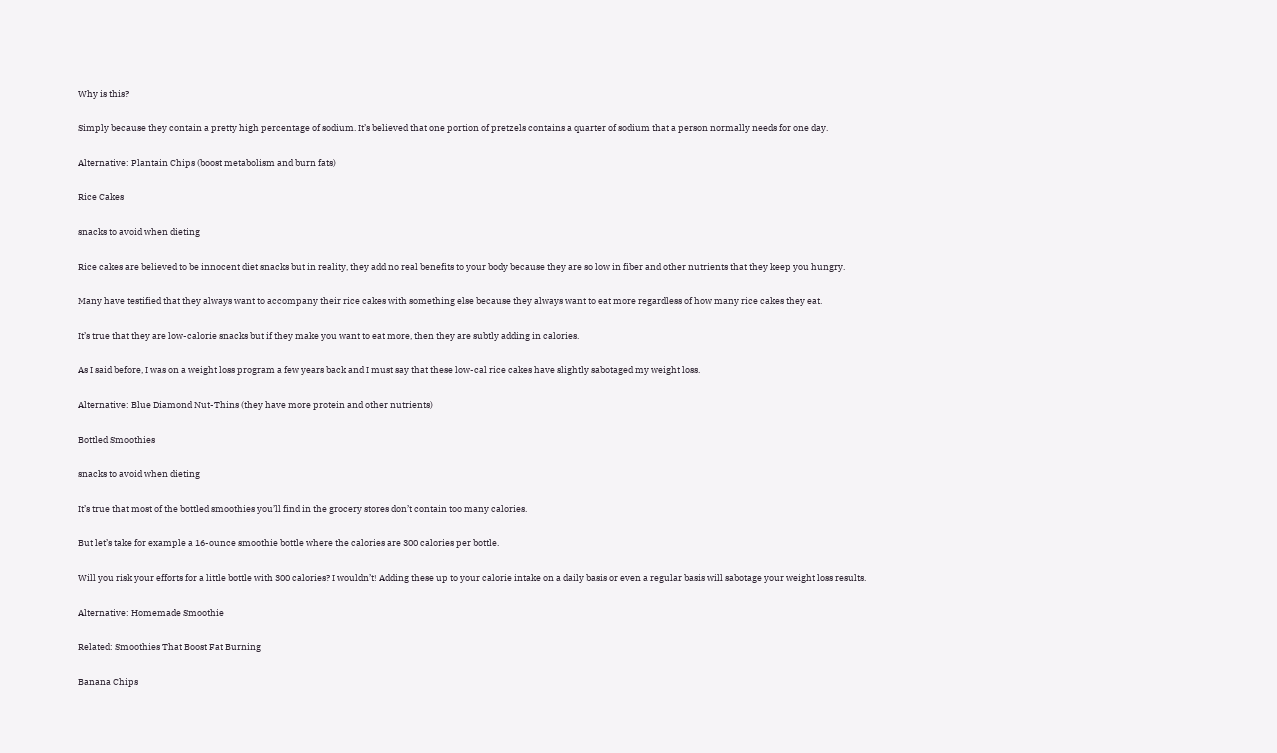Why is this?

Simply because they contain a pretty high percentage of sodium. It’s believed that one portion of pretzels contains a quarter of sodium that a person normally needs for one day.

Alternative: Plantain Chips (boost metabolism and burn fats)

Rice Cakes

snacks to avoid when dieting

Rice cakes are believed to be innocent diet snacks but in reality, they add no real benefits to your body because they are so low in fiber and other nutrients that they keep you hungry.

Many have testified that they always want to accompany their rice cakes with something else because they always want to eat more regardless of how many rice cakes they eat.

It’s true that they are low-calorie snacks but if they make you want to eat more, then they are subtly adding in calories.

As I said before, I was on a weight loss program a few years back and I must say that these low-cal rice cakes have slightly sabotaged my weight loss.

Alternative: Blue Diamond Nut-Thins (they have more protein and other nutrients)

Bottled Smoothies

snacks to avoid when dieting

It’s true that most of the bottled smoothies you’ll find in the grocery stores don’t contain too many calories.

But let’s take for example a 16-ounce smoothie bottle where the calories are 300 calories per bottle.

Will you risk your efforts for a little bottle with 300 calories? I wouldn’t! Adding these up to your calorie intake on a daily basis or even a regular basis will sabotage your weight loss results.

Alternative: Homemade Smoothie

Related: Smoothies That Boost Fat Burning

Banana Chips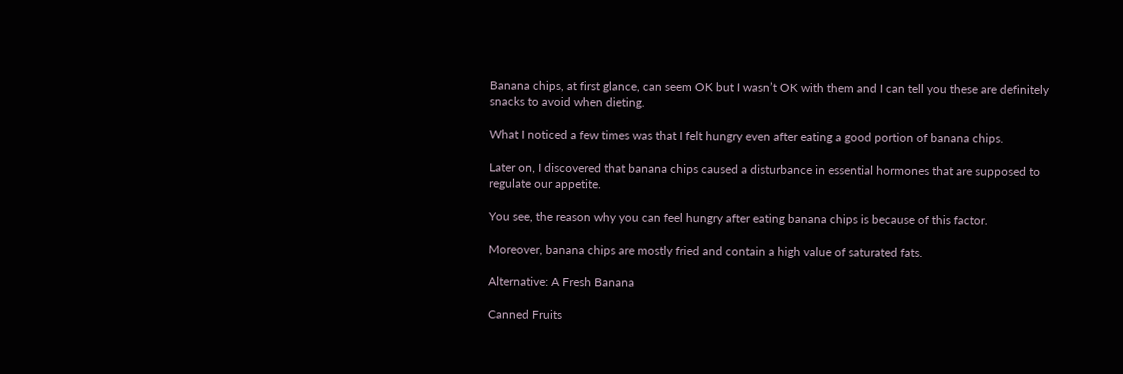Banana chips, at first glance, can seem OK but I wasn’t OK with them and I can tell you these are definitely snacks to avoid when dieting.

What I noticed a few times was that I felt hungry even after eating a good portion of banana chips.

Later on, I discovered that banana chips caused a disturbance in essential hormones that are supposed to regulate our appetite.

You see, the reason why you can feel hungry after eating banana chips is because of this factor.

Moreover, banana chips are mostly fried and contain a high value of saturated fats.

Alternative: A Fresh Banana

Canned Fruits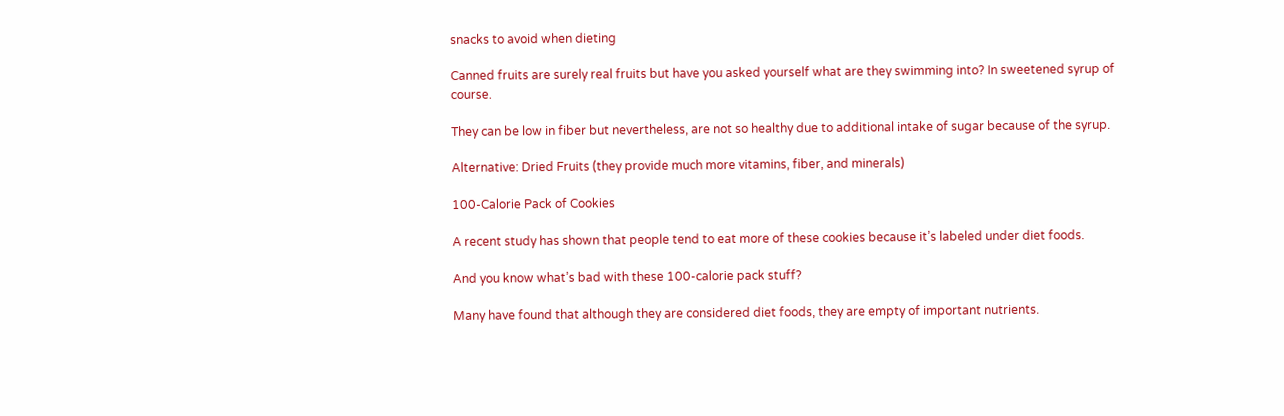snacks to avoid when dieting

Canned fruits are surely real fruits but have you asked yourself what are they swimming into? In sweetened syrup of course.

They can be low in fiber but nevertheless, are not so healthy due to additional intake of sugar because of the syrup.

Alternative: Dried Fruits (they provide much more vitamins, fiber, and minerals)

100-Calorie Pack of Cookies

A recent study has shown that people tend to eat more of these cookies because it’s labeled under diet foods.

And you know what’s bad with these 100-calorie pack stuff?

Many have found that although they are considered diet foods, they are empty of important nutrients.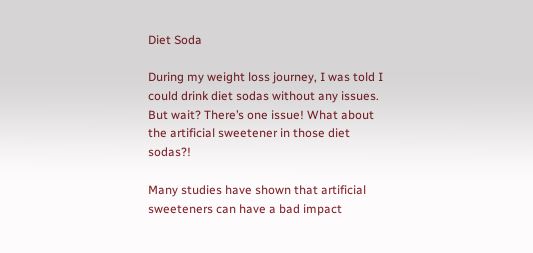Diet Soda

During my weight loss journey, I was told I could drink diet sodas without any issues. But wait? There’s one issue! What about the artificial sweetener in those diet sodas?!

Many studies have shown that artificial sweeteners can have a bad impact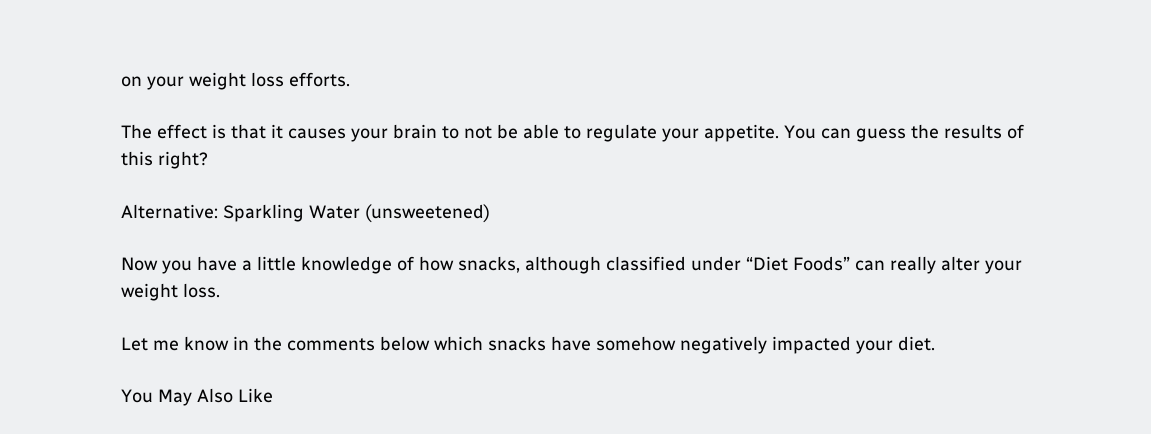on your weight loss efforts.

The effect is that it causes your brain to not be able to regulate your appetite. You can guess the results of this right?

Alternative: Sparkling Water (unsweetened)

Now you have a little knowledge of how snacks, although classified under “Diet Foods” can really alter your weight loss.

Let me know in the comments below which snacks have somehow negatively impacted your diet.

You May Also Like